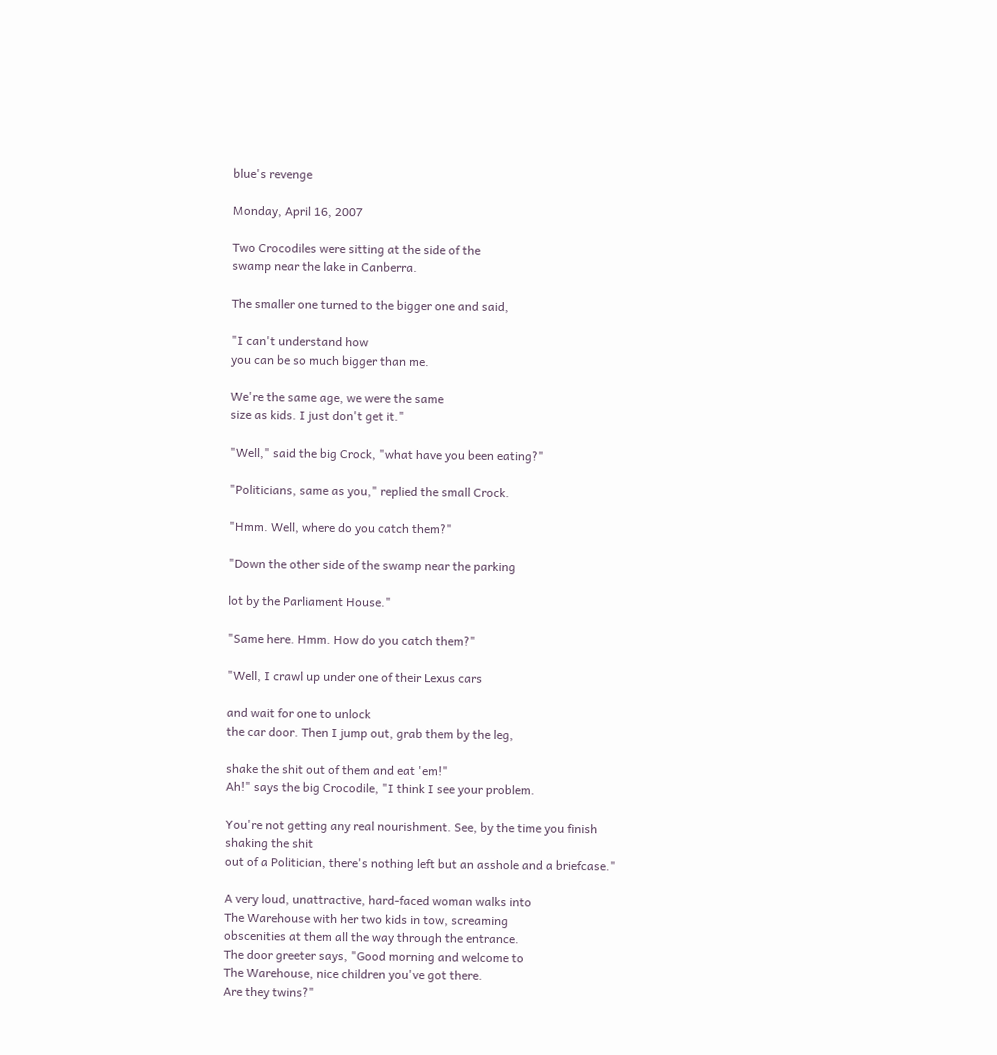blue's revenge

Monday, April 16, 2007

Two Crocodiles were sitting at the side of the
swamp near the lake in Canberra.

The smaller one turned to the bigger one and said,

"I can't understand how
you can be so much bigger than me.

We're the same age, we were the same
size as kids. I just don't get it."

"Well," said the big Crock, "what have you been eating?"

"Politicians, same as you," replied the small Crock.

"Hmm. Well, where do you catch them?"

"Down the other side of the swamp near the parking

lot by the Parliament House."

"Same here. Hmm. How do you catch them?"

"Well, I crawl up under one of their Lexus cars

and wait for one to unlock
the car door. Then I jump out, grab them by the leg,

shake the shit out of them and eat 'em!"
Ah!" says the big Crocodile, "I think I see your problem.

You're not getting any real nourishment. See, by the time you finish
shaking the shit
out of a Politician, there's nothing left but an asshole and a briefcase."

A very loud, unattractive, hard-faced woman walks into
The Warehouse with her two kids in tow, screaming
obscenities at them all the way through the entrance.
The door greeter says, "Good morning and welcome to
The Warehouse, nice children you've got there.
Are they twins?"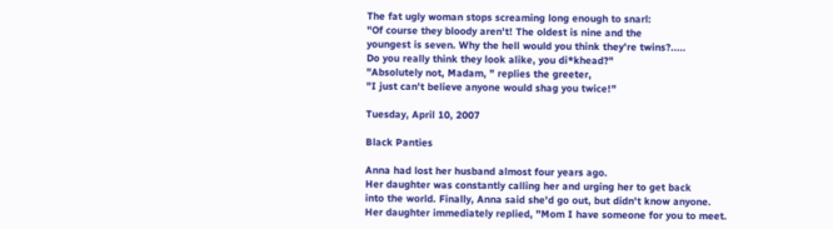The fat ugly woman stops screaming long enough to snarl:
"Of course they bloody aren't! The oldest is nine and the
youngest is seven. Why the hell would you think they're twins?.....
Do you really think they look alike, you di*khead?"
"Absolutely not, Madam, " replies the greeter,
"I just can't believe anyone would shag you twice!"

Tuesday, April 10, 2007

Black Panties

Anna had lost her husband almost four years ago.
Her daughter was constantly calling her and urging her to get back
into the world. Finally, Anna said she'd go out, but didn't know anyone.
Her daughter immediately replied, "Mom I have someone for you to meet.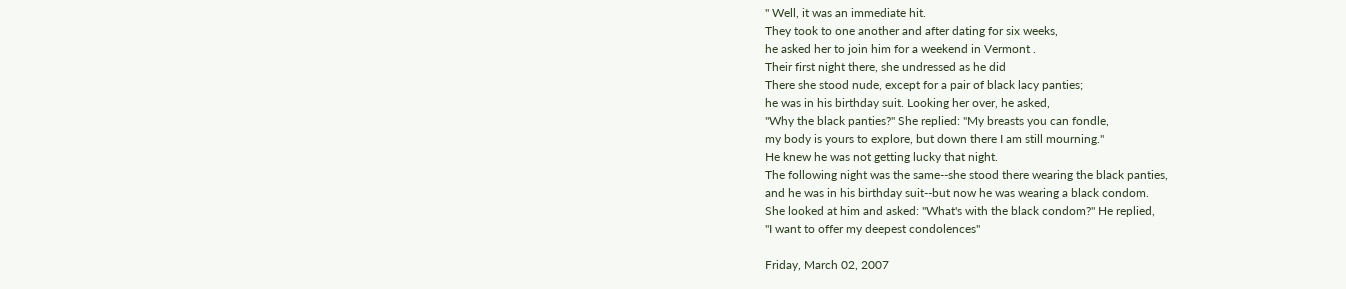" Well, it was an immediate hit.
They took to one another and after dating for six weeks,
he asked her to join him for a weekend in Vermont .
Their first night there, she undressed as he did
There she stood nude, except for a pair of black lacy panties;
he was in his birthday suit. Looking her over, he asked,
"Why the black panties?" She replied: "My breasts you can fondle,
my body is yours to explore, but down there I am still mourning."
He knew he was not getting lucky that night.
The following night was the same--she stood there wearing the black panties,
and he was in his birthday suit--but now he was wearing a black condom.
She looked at him and asked: "What's with the black condom?" He replied,
"I want to offer my deepest condolences"

Friday, March 02, 2007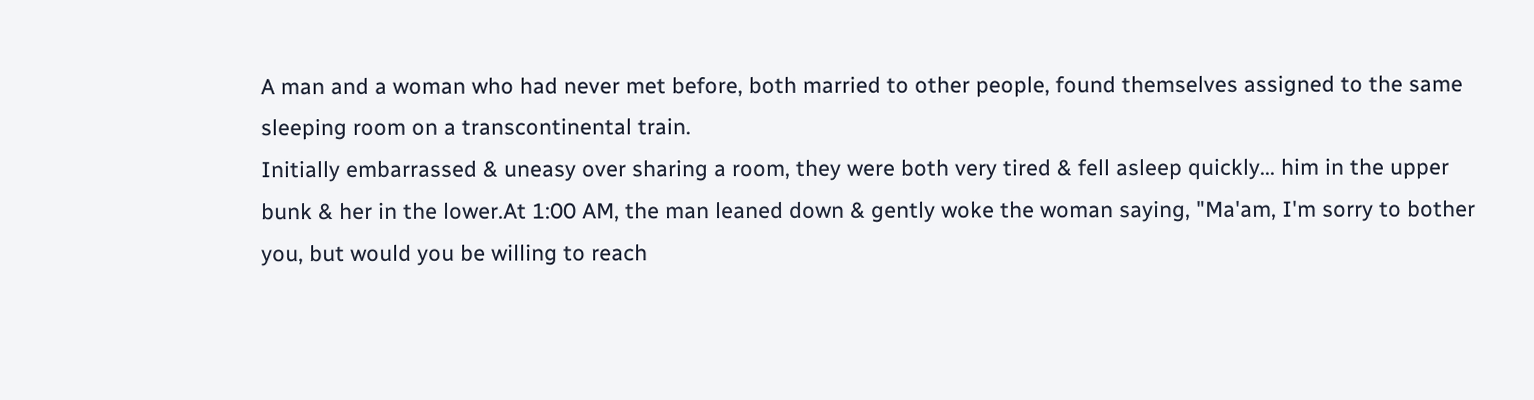A man and a woman who had never met before, both married to other people, found themselves assigned to the same sleeping room on a transcontinental train.
Initially embarrassed & uneasy over sharing a room, they were both very tired & fell asleep quickly... him in the upper bunk & her in the lower.At 1:00 AM, the man leaned down & gently woke the woman saying, "Ma'am, I'm sorry to bother you, but would you be willing to reach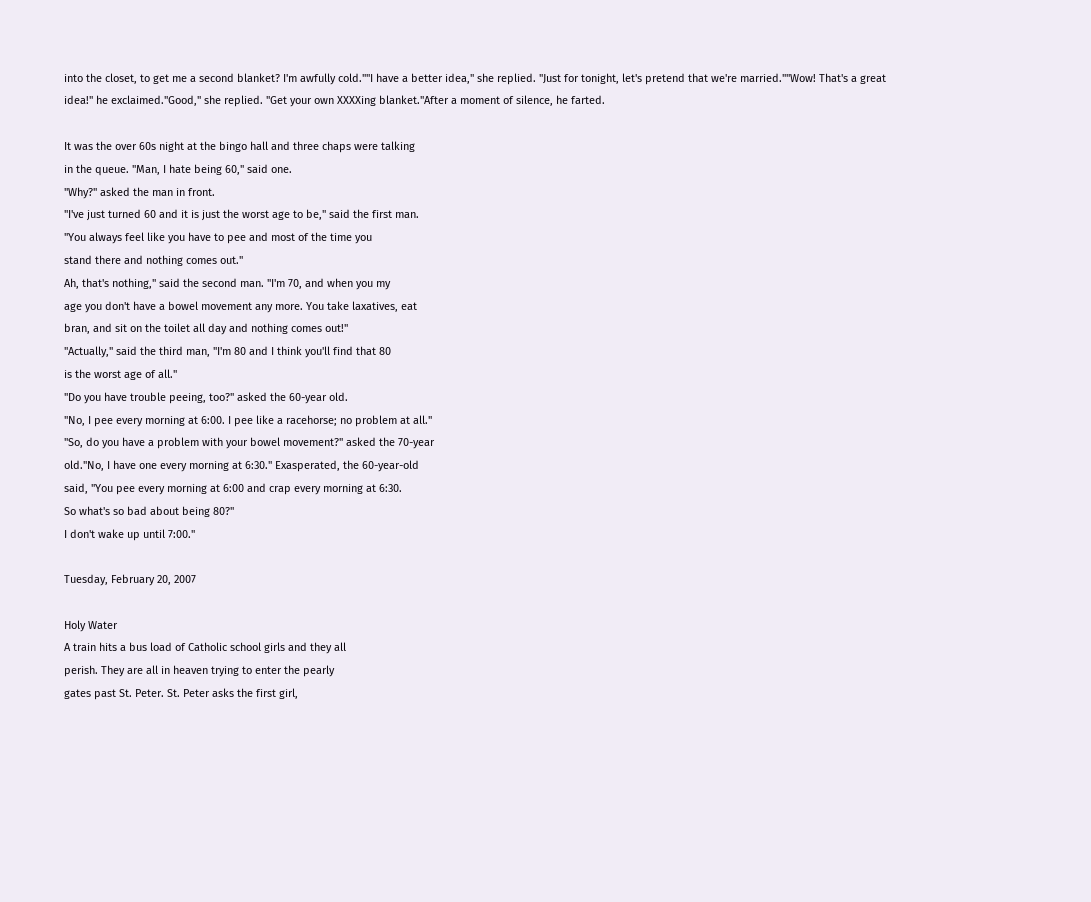into the closet, to get me a second blanket? I'm awfully cold.""I have a better idea," she replied. "Just for tonight, let's pretend that we're married.""Wow! That's a great idea!" he exclaimed."Good," she replied. "Get your own XXXXing blanket."After a moment of silence, he farted.

It was the over 60s night at the bingo hall and three chaps were talking
in the queue. "Man, I hate being 60," said one.
"Why?" asked the man in front.
"I've just turned 60 and it is just the worst age to be," said the first man.
"You always feel like you have to pee and most of the time you
stand there and nothing comes out."
Ah, that's nothing," said the second man. "I'm 70, and when you my
age you don't have a bowel movement any more. You take laxatives, eat
bran, and sit on the toilet all day and nothing comes out!"
"Actually," said the third man, "I'm 80 and I think you'll find that 80
is the worst age of all."
"Do you have trouble peeing, too?" asked the 60-year old.
"No, I pee every morning at 6:00. I pee like a racehorse; no problem at all."
"So, do you have a problem with your bowel movement?" asked the 70-year
old."No, I have one every morning at 6:30." Exasperated, the 60-year-old
said, "You pee every morning at 6:00 and crap every morning at 6:30.
So what's so bad about being 80?"
I don't wake up until 7:00."

Tuesday, February 20, 2007

Holy Water
A train hits a bus load of Catholic school girls and they all
perish. They are all in heaven trying to enter the pearly
gates past St. Peter. St. Peter asks the first girl,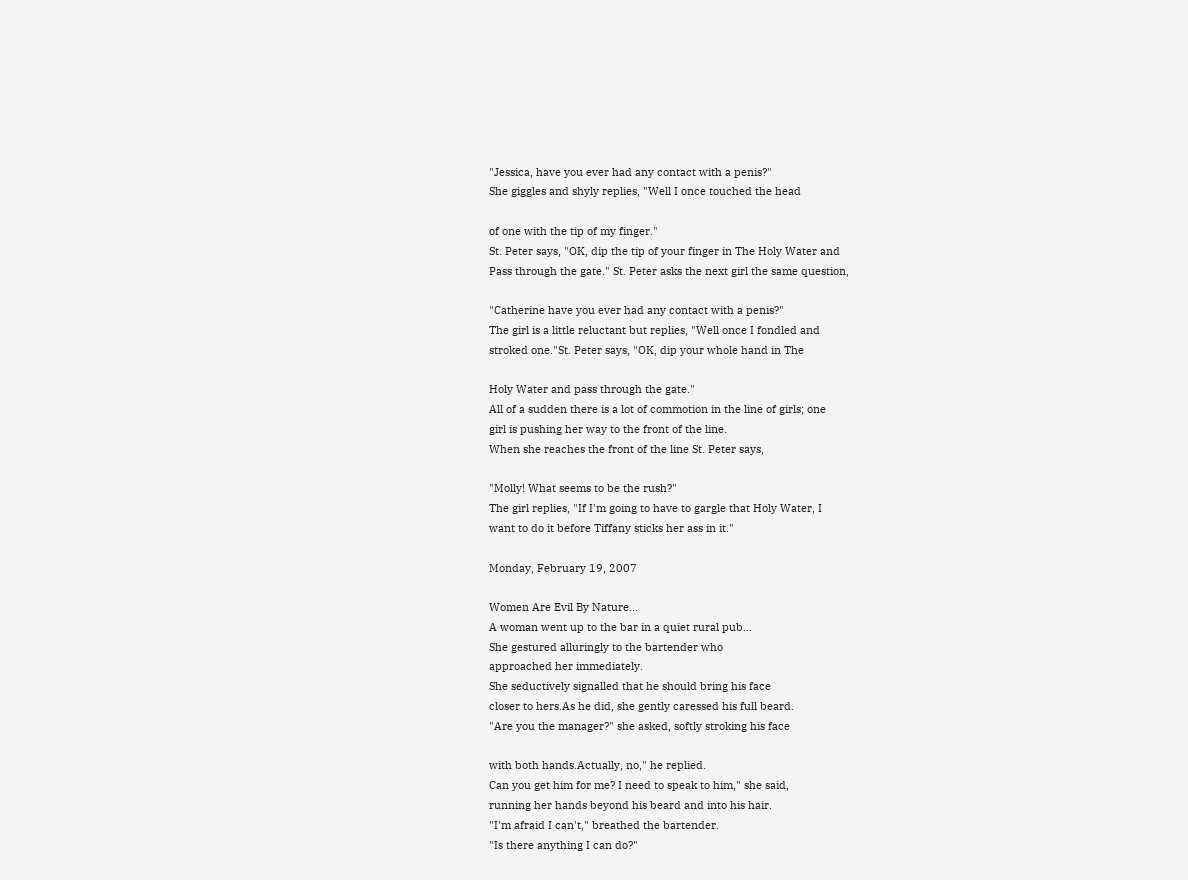"Jessica, have you ever had any contact with a penis?"
She giggles and shyly replies, "Well I once touched the head

of one with the tip of my finger."
St. Peter says, "OK, dip the tip of your finger in The Holy Water and
Pass through the gate." St. Peter asks the next girl the same question,

"Catherine have you ever had any contact with a penis?"
The girl is a little reluctant but replies, "Well once I fondled and
stroked one."St. Peter says, "OK, dip your whole hand in The

Holy Water and pass through the gate."
All of a sudden there is a lot of commotion in the line of girls; one
girl is pushing her way to the front of the line.
When she reaches the front of the line St. Peter says,

"Molly! What seems to be the rush?"
The girl replies, "If I'm going to have to gargle that Holy Water, I
want to do it before Tiffany sticks her ass in it."

Monday, February 19, 2007

Women Are Evil By Nature...
A woman went up to the bar in a quiet rural pub...
She gestured alluringly to the bartender who
approached her immediately.
She seductively signalled that he should bring his face
closer to hers.As he did, she gently caressed his full beard.
"Are you the manager?" she asked, softly stroking his face

with both hands.Actually, no," he replied.
Can you get him for me? I need to speak to him," she said,
running her hands beyond his beard and into his hair.
"I'm afraid I can't," breathed the bartender.
"Is there anything I can do?"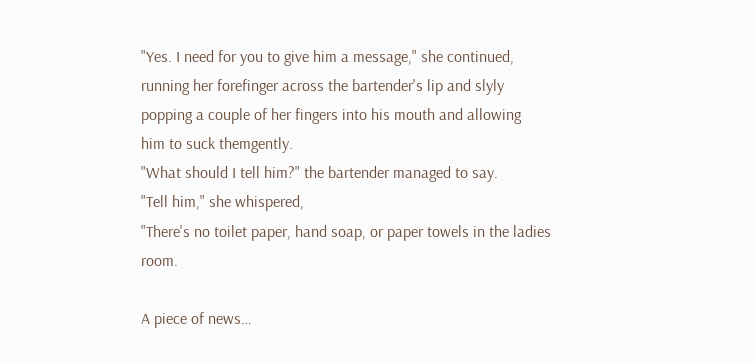"Yes. I need for you to give him a message," she continued,
running her forefinger across the bartender's lip and slyly
popping a couple of her fingers into his mouth and allowing
him to suck themgently.
"What should I tell him?" the bartender managed to say.
"Tell him," she whispered,
"There's no toilet paper, hand soap, or paper towels in the ladies room.

A piece of news…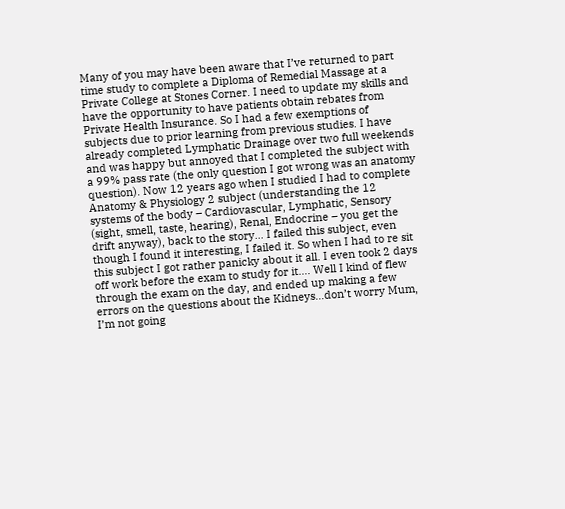Many of you may have been aware that I’ve returned to part time study to complete a Diploma of Remedial Massage at a Private College at Stones Corner. I need to update my skills and have the opportunity to have patients obtain rebates from Private Health Insurance. So I had a few exemptions of subjects due to prior learning from previous studies. I have already completed Lymphatic Drainage over two full weekends and was happy but annoyed that I completed the subject with a 99% pass rate (the only question I got wrong was an anatomy question). Now 12 years ago when I studied I had to complete Anatomy & Physiology 2 subject (understanding the 12 systems of the body – Cardiovascular, Lymphatic, Sensory (sight, smell, taste, hearing), Renal, Endocrine – you get the drift anyway), back to the story… I failed this subject, even though I found it interesting, I failed it. So when I had to re sit this subject I got rather panicky about it all. I even took 2 days off work before the exam to study for it…. Well I kind of flew through the exam on the day, and ended up making a few errors on the questions about the Kidneys…don’t worry Mum, I’m not going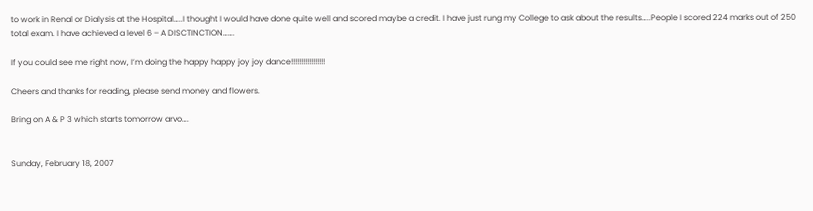to work in Renal or Dialysis at the Hospital…..I thought I would have done quite well and scored maybe a credit. I have just rung my College to ask about the results…..People I scored 224 marks out of 250 total exam. I have achieved a level 6 – A DISCTINCTION…….

If you could see me right now, I’m doing the happy happy joy joy dance!!!!!!!!!!!!!!!!!

Cheers and thanks for reading, please send money and flowers.

Bring on A & P 3 which starts tomorrow arvo….


Sunday, February 18, 2007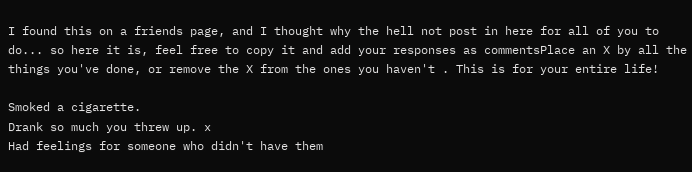I found this on a friends page, and I thought why the hell not post in here for all of you to do... so here it is, feel free to copy it and add your responses as commentsPlace an X by all the things you've done, or remove the X from the ones you haven't . This is for your entire life!

Smoked a cigarette.
Drank so much you threw up. x
Had feelings for someone who didn't have them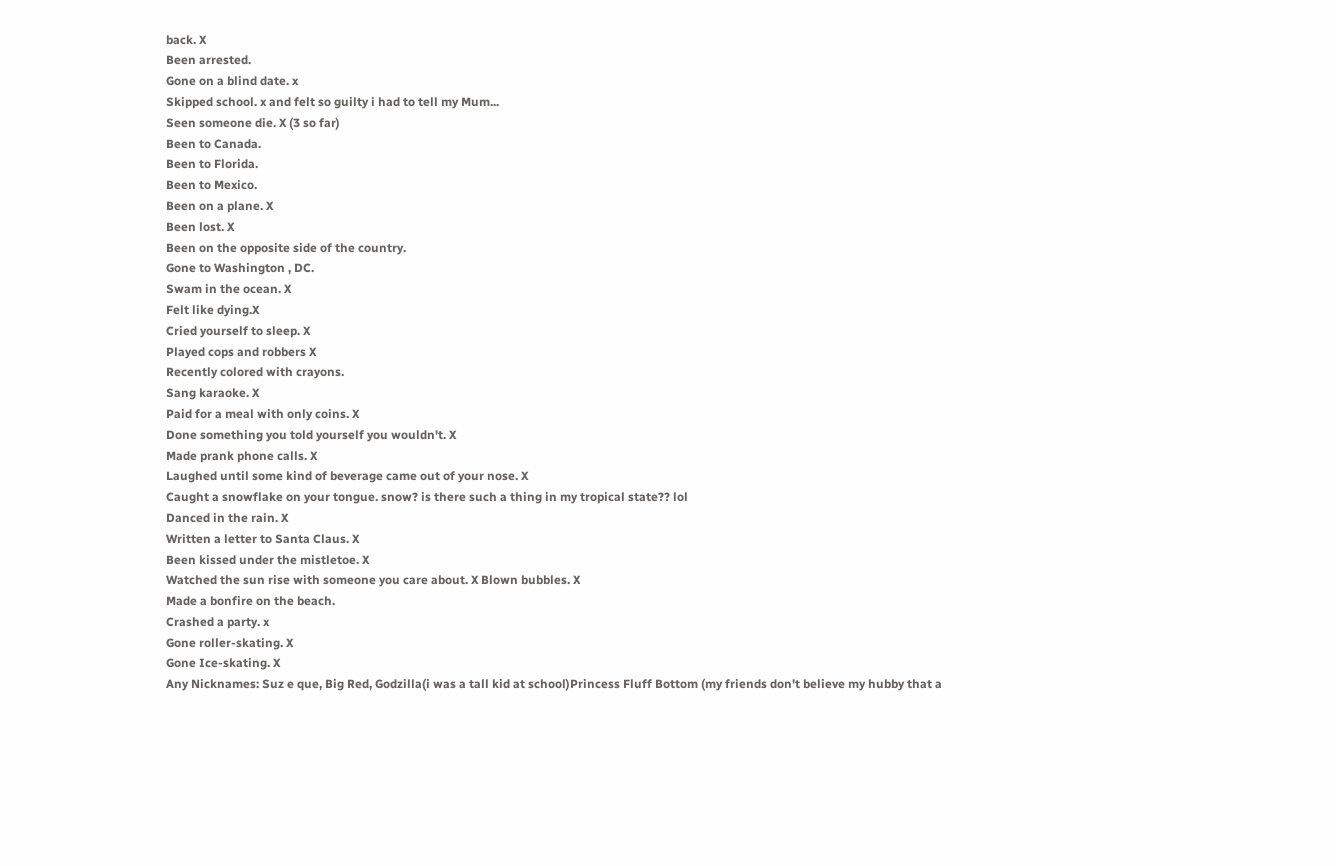back. X
Been arrested.
Gone on a blind date. x
Skipped school. x and felt so guilty i had to tell my Mum...
Seen someone die. X (3 so far)
Been to Canada.
Been to Florida.
Been to Mexico.
Been on a plane. X
Been lost. X
Been on the opposite side of the country.
Gone to Washington , DC.
Swam in the ocean. X
Felt like dying.X
Cried yourself to sleep. X
Played cops and robbers X
Recently colored with crayons.
Sang karaoke. X
Paid for a meal with only coins. X
Done something you told yourself you wouldn't. X
Made prank phone calls. X
Laughed until some kind of beverage came out of your nose. X
Caught a snowflake on your tongue. snow? is there such a thing in my tropical state?? lol
Danced in the rain. X
Written a letter to Santa Claus. X
Been kissed under the mistletoe. X
Watched the sun rise with someone you care about. X Blown bubbles. X
Made a bonfire on the beach.
Crashed a party. x
Gone roller-skating. X
Gone Ice-skating. X
Any Nicknames: Suz e que, Big Red, Godzilla(i was a tall kid at school)Princess Fluff Bottom (my friends don't believe my hubby that a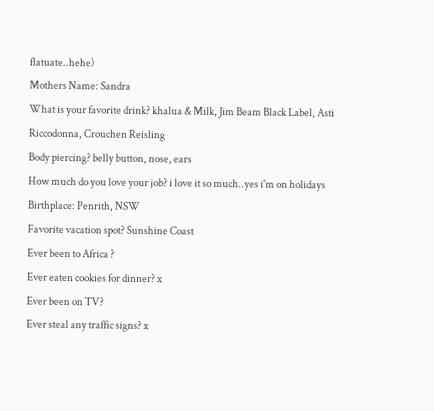flatuate..hehe)
Mothers Name: Sandra
What is your favorite drink? khalua & Milk, Jim Beam Black Label, Asti Riccodonna, Crouchen Reisling
Body piercing? belly button, nose, ears
How much do you love your job? i love it so much..yes i'm on holidays
Birthplace: Penrith, NSW
Favorite vacation spot? Sunshine Coast
Ever been to Africa ?
Ever eaten cookies for dinner? x
Ever been on TV?
Ever steal any traffic signs? x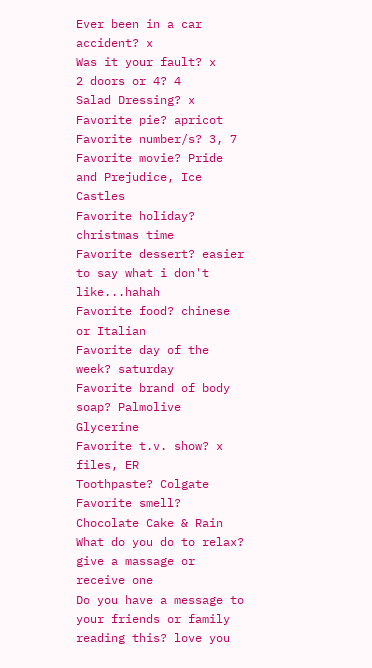Ever been in a car accident? x
Was it your fault? x
2 doors or 4? 4
Salad Dressing? x
Favorite pie? apricot
Favorite number/s? 3, 7
Favorite movie? Pride and Prejudice, Ice Castles
Favorite holiday? christmas time
Favorite dessert? easier to say what i don't like...hahah
Favorite food? chinese or Italian
Favorite day of the week? saturday
Favorite brand of body soap? Palmolive Glycerine
Favorite t.v. show? x files, ER
Toothpaste? Colgate
Favorite smell? Chocolate Cake & Rain
What do you do to relax? give a massage or receive one
Do you have a message to your friends or family reading this? love you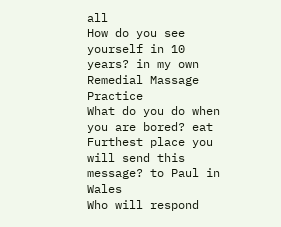all
How do you see yourself in 10 years? in my own Remedial Massage Practice
What do you do when you are bored? eat
Furthest place you will send this message? to Paul in Wales
Who will respond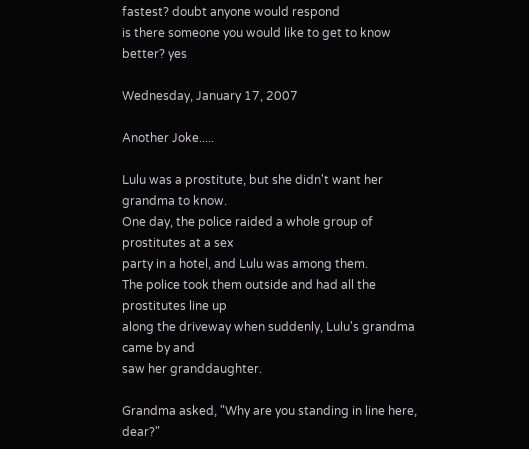fastest? doubt anyone would respond
is there someone you would like to get to know better? yes

Wednesday, January 17, 2007

Another Joke.....

Lulu was a prostitute, but she didn't want her grandma to know.
One day, the police raided a whole group of prostitutes at a sex
party in a hotel, and Lulu was among them.
The police took them outside and had all the prostitutes line up
along the driveway when suddenly, Lulu's grandma came by and
saw her granddaughter.

Grandma asked, "Why are you standing in line here, dear?"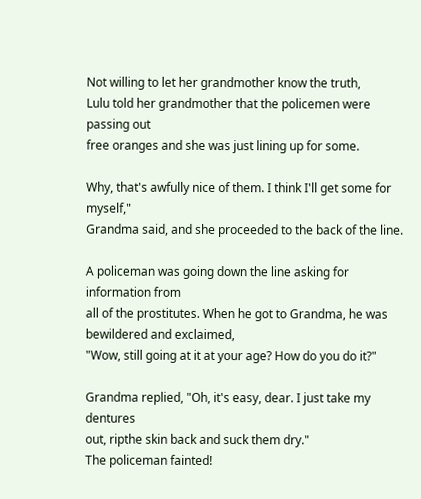Not willing to let her grandmother know the truth,
Lulu told her grandmother that the policemen were passing out
free oranges and she was just lining up for some.

Why, that's awfully nice of them. I think I'll get some for myself,"
Grandma said, and she proceeded to the back of the line.

A policeman was going down the line asking for information from
all of the prostitutes. When he got to Grandma, he was
bewildered and exclaimed,
"Wow, still going at it at your age? How do you do it?"

Grandma replied, "Oh, it's easy, dear. I just take my dentures
out, ripthe skin back and suck them dry."
The policeman fainted!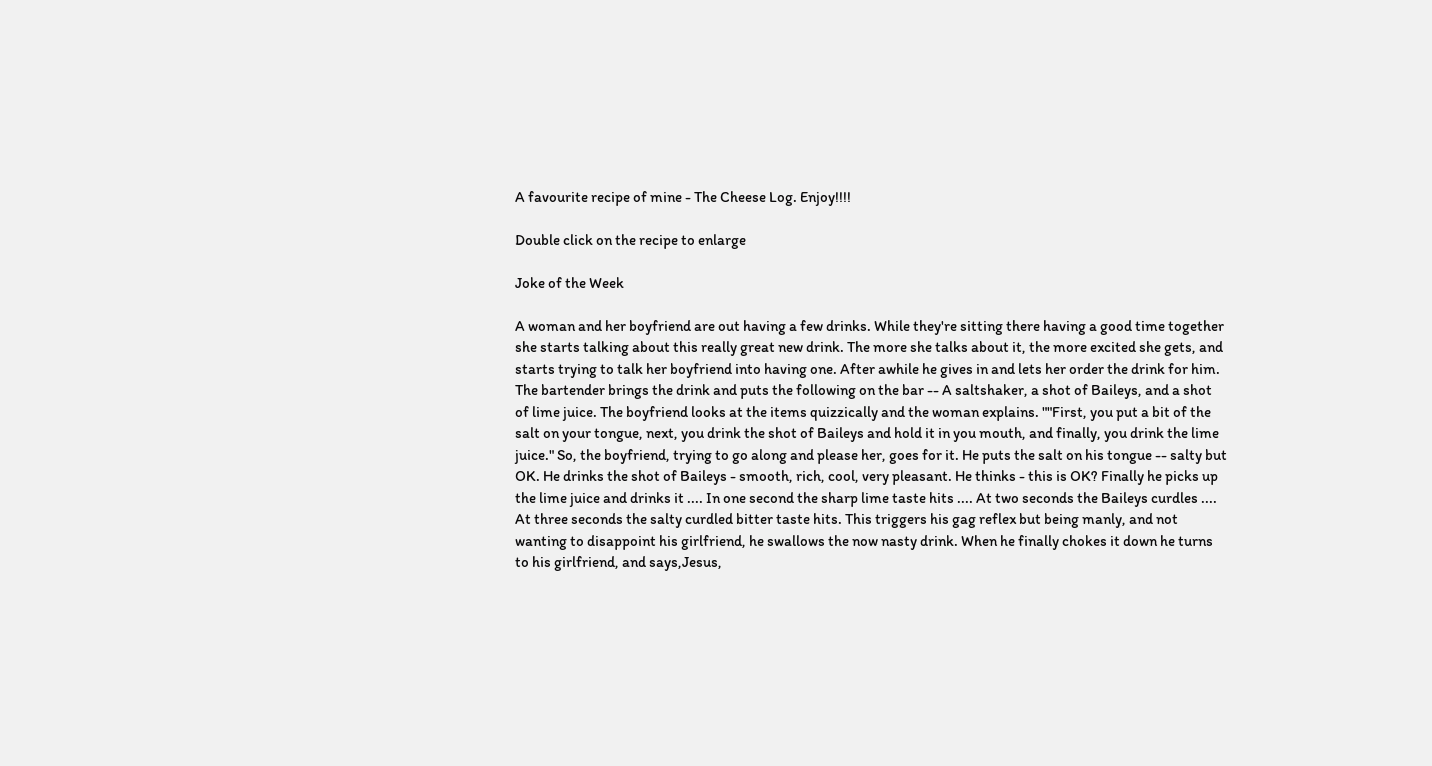A favourite recipe of mine - The Cheese Log. Enjoy!!!!

Double click on the recipe to enlarge

Joke of the Week

A woman and her boyfriend are out having a few drinks. While they're sitting there having a good time together she starts talking about this really great new drink. The more she talks about it, the more excited she gets, and starts trying to talk her boyfriend into having one. After awhile he gives in and lets her order the drink for him. The bartender brings the drink and puts the following on the bar -- A saltshaker, a shot of Baileys, and a shot of lime juice. The boyfriend looks at the items quizzically and the woman explains. ""First, you put a bit of the salt on your tongue, next, you drink the shot of Baileys and hold it in you mouth, and finally, you drink the lime juice." So, the boyfriend, trying to go along and please her, goes for it. He puts the salt on his tongue -- salty but OK. He drinks the shot of Baileys - smooth, rich, cool, very pleasant. He thinks - this is OK? Finally he picks up the lime juice and drinks it .... In one second the sharp lime taste hits .... At two seconds the Baileys curdles .... At three seconds the salty curdled bitter taste hits. This triggers his gag reflex but being manly, and not wanting to disappoint his girlfriend, he swallows the now nasty drink. When he finally chokes it down he turns to his girlfriend, and says,Jesus,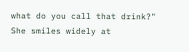what do you call that drink?" She smiles widely at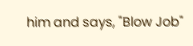him and says, "Blow Job"